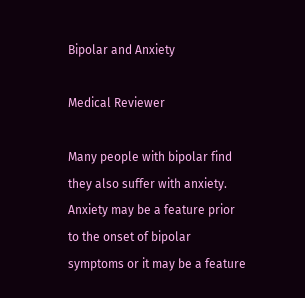Bipolar and Anxiety

Medical Reviewer

Many people with bipolar find they also suffer with anxiety. Anxiety may be a feature prior to the onset of bipolar symptoms or it may be a feature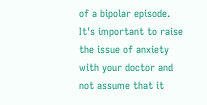of a bipolar episode. It's important to raise the issue of anxiety with your doctor and not assume that it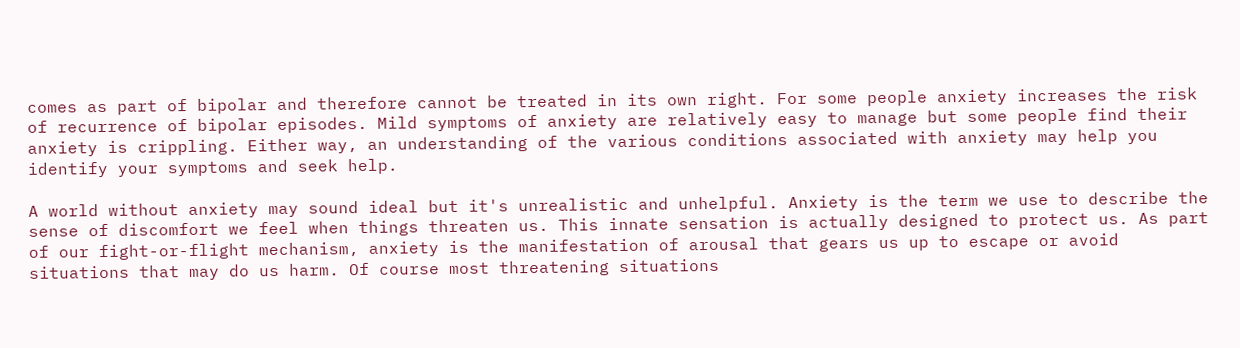comes as part of bipolar and therefore cannot be treated in its own right. For some people anxiety increases the risk of recurrence of bipolar episodes. Mild symptoms of anxiety are relatively easy to manage but some people find their anxiety is crippling. Either way, an understanding of the various conditions associated with anxiety may help you identify your symptoms and seek help.

A world without anxiety may sound ideal but it's unrealistic and unhelpful. Anxiety is the term we use to describe the sense of discomfort we feel when things threaten us. This innate sensation is actually designed to protect us. As part of our fight-or-flight mechanism, anxiety is the manifestation of arousal that gears us up to escape or avoid situations that may do us harm. Of course most threatening situations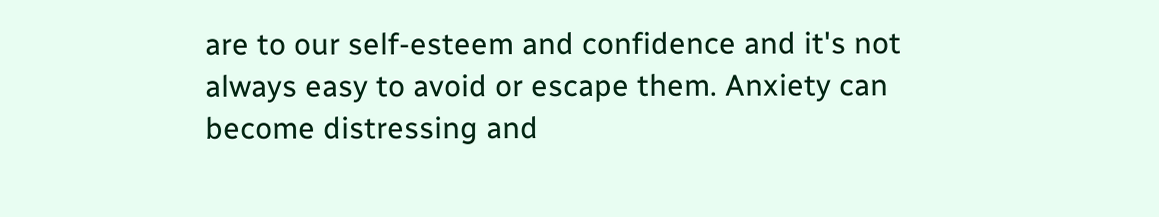are to our self-esteem and confidence and it's not always easy to avoid or escape them. Anxiety can become distressing and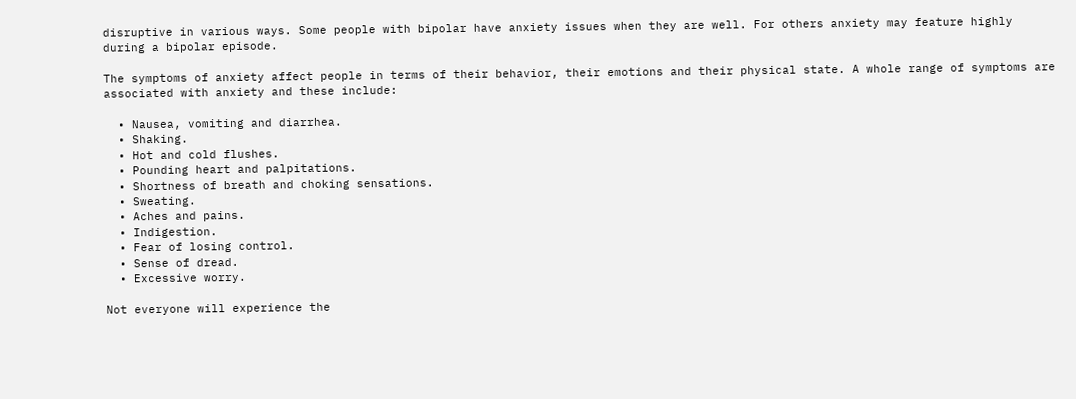disruptive in various ways. Some people with bipolar have anxiety issues when they are well. For others anxiety may feature highly during a bipolar episode.

The symptoms of anxiety affect people in terms of their behavior, their emotions and their physical state. A whole range of symptoms are associated with anxiety and these include:

  • Nausea, vomiting and diarrhea.
  • Shaking.
  • Hot and cold flushes.
  • Pounding heart and palpitations.
  • Shortness of breath and choking sensations.
  • Sweating.
  • Aches and pains.
  • Indigestion.
  • Fear of losing control.
  • Sense of dread.
  • Excessive worry.

Not everyone will experience the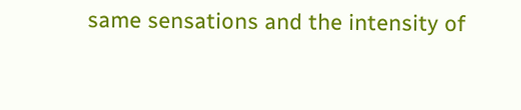same sensations and the intensity of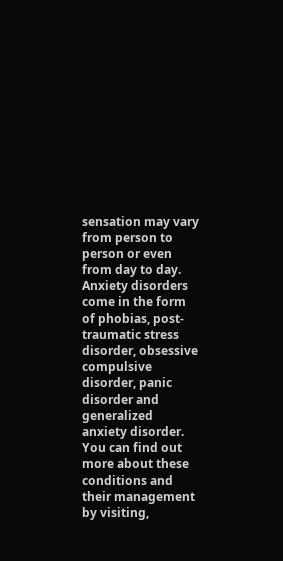sensation may vary from person to person or even from day to day. Anxiety disorders come in the form of phobias, post-traumatic stress disorder, obsessive compulsive disorder, panic disorder and generalized anxiety disorder. You can find out more about these conditions and their management by visiting,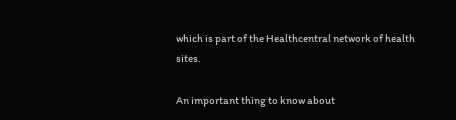which is part of the Healthcentral network of health sites.

An important thing to know about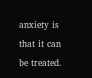anxiety is that it can be treated.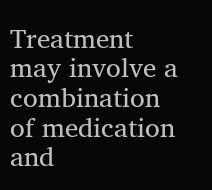Treatment may involve a combination of medication and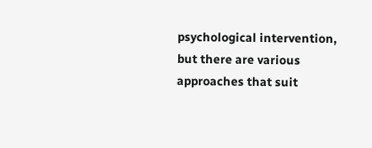psychological intervention, but there are various approaches that suit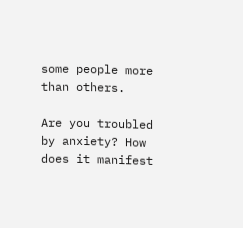some people more than others.

Are you troubled by anxiety? How does it manifest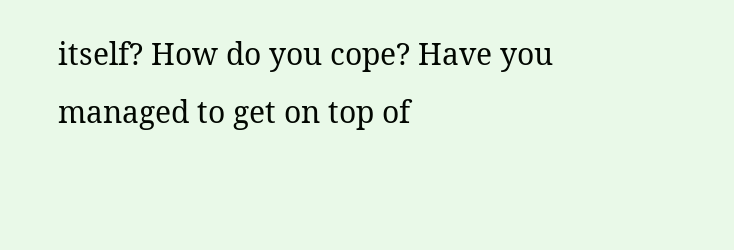itself? How do you cope? Have you managed to get on top of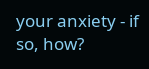your anxiety - if so, how?